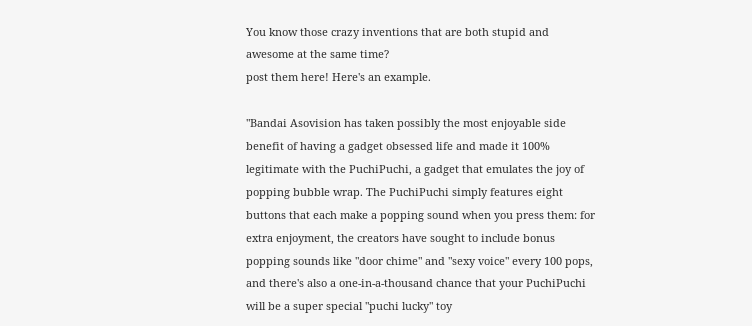You know those crazy inventions that are both stupid and awesome at the same time?
post them here! Here's an example.

"Bandai Asovision has taken possibly the most enjoyable side benefit of having a gadget obsessed life and made it 100% legitimate with the PuchiPuchi, a gadget that emulates the joy of popping bubble wrap. The PuchiPuchi simply features eight buttons that each make a popping sound when you press them: for extra enjoyment, the creators have sought to include bonus popping sounds like "door chime" and "sexy voice" every 100 pops, and there's also a one-in-a-thousand chance that your PuchiPuchi will be a super special "puchi lucky" toy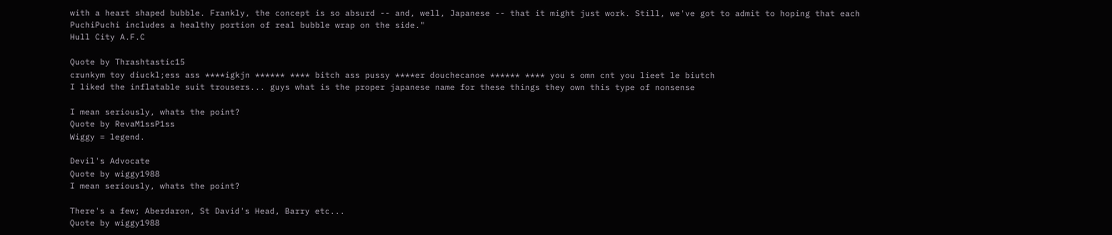with a heart shaped bubble. Frankly, the concept is so absurd -- and, well, Japanese -- that it might just work. Still, we've got to admit to hoping that each PuchiPuchi includes a healthy portion of real bubble wrap on the side."
Hull City A.F.C

Quote by Thrashtastic15
crunkym toy diuckl;ess ass ****igkjn ****** **** bitch ass pussy ****er douchecanoe ****** **** you s omn cnt you lieet le biutch
I liked the inflatable suit trousers... guys what is the proper japanese name for these things they own this type of nonsense

I mean seriously, whats the point?
Quote by RevaM1ssP1ss
Wiggy = legend.

Devil's Advocate
Quote by wiggy1988
I mean seriously, whats the point?

There's a few; Aberdaron, St David's Head, Barry etc...
Quote by wiggy1988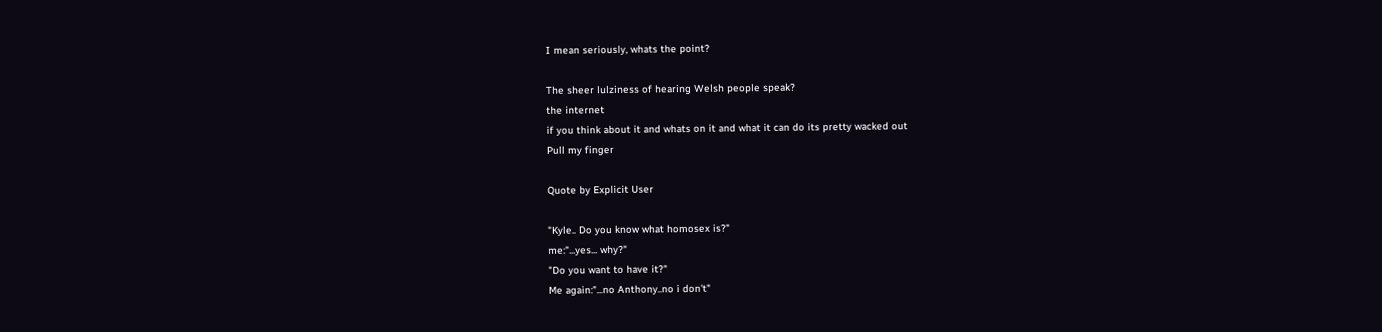I mean seriously, whats the point?

The sheer lulziness of hearing Welsh people speak?
the internet
if you think about it and whats on it and what it can do its pretty wacked out
Pull my finger

Quote by Explicit User

"Kyle.. Do you know what homosex is?"
me:"...yes... why?"
"Do you want to have it?"
Me again:"...no Anthony..no i don't"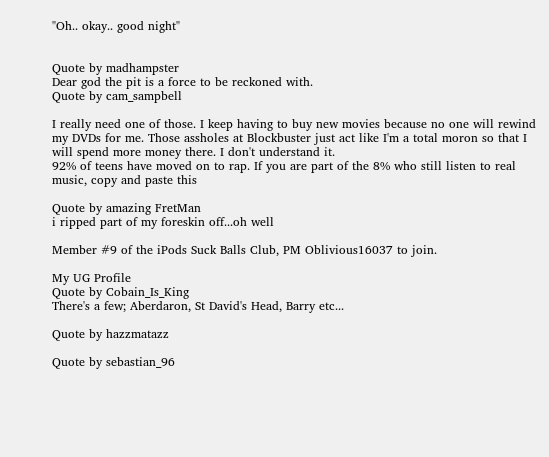"Oh.. okay.. good night"


Quote by madhampster
Dear god the pit is a force to be reckoned with.
Quote by cam_sampbell

I really need one of those. I keep having to buy new movies because no one will rewind my DVDs for me. Those assholes at Blockbuster just act like I'm a total moron so that I will spend more money there. I don't understand it.
92% of teens have moved on to rap. If you are part of the 8% who still listen to real music, copy and paste this

Quote by amazing FretMan
i ripped part of my foreskin off...oh well

Member #9 of the iPods Suck Balls Club, PM Oblivious16037 to join.

My UG Profile
Quote by Cobain_Is_King
There's a few; Aberdaron, St David's Head, Barry etc...

Quote by hazzmatazz

Quote by sebastian_96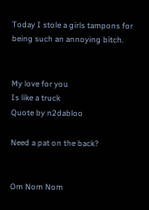Today I stole a girls tampons for being such an annoying bitch.


My love for you
Is like a truck
Quote by n2dabloo

Need a pat on the back?


Om Nom Nom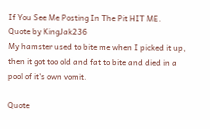If You See Me Posting In The Pit HIT ME.
Quote by KingJak236
My hamster used to bite me when I picked it up, then it got too old and fat to bite and died in a pool of it's own vomit.

Quote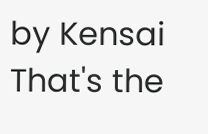by Kensai
That's the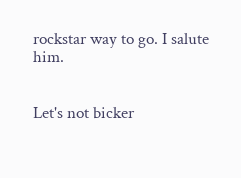rockstar way to go. I salute him.


Let's not bicker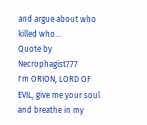and argue about who killed who...
Quote by Necrophagist777
I'm ORION, LORD OF EVIL, give me your soul and breathe in my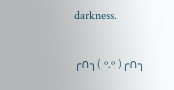darkness.

╭∩╮( º.º )╭∩╮